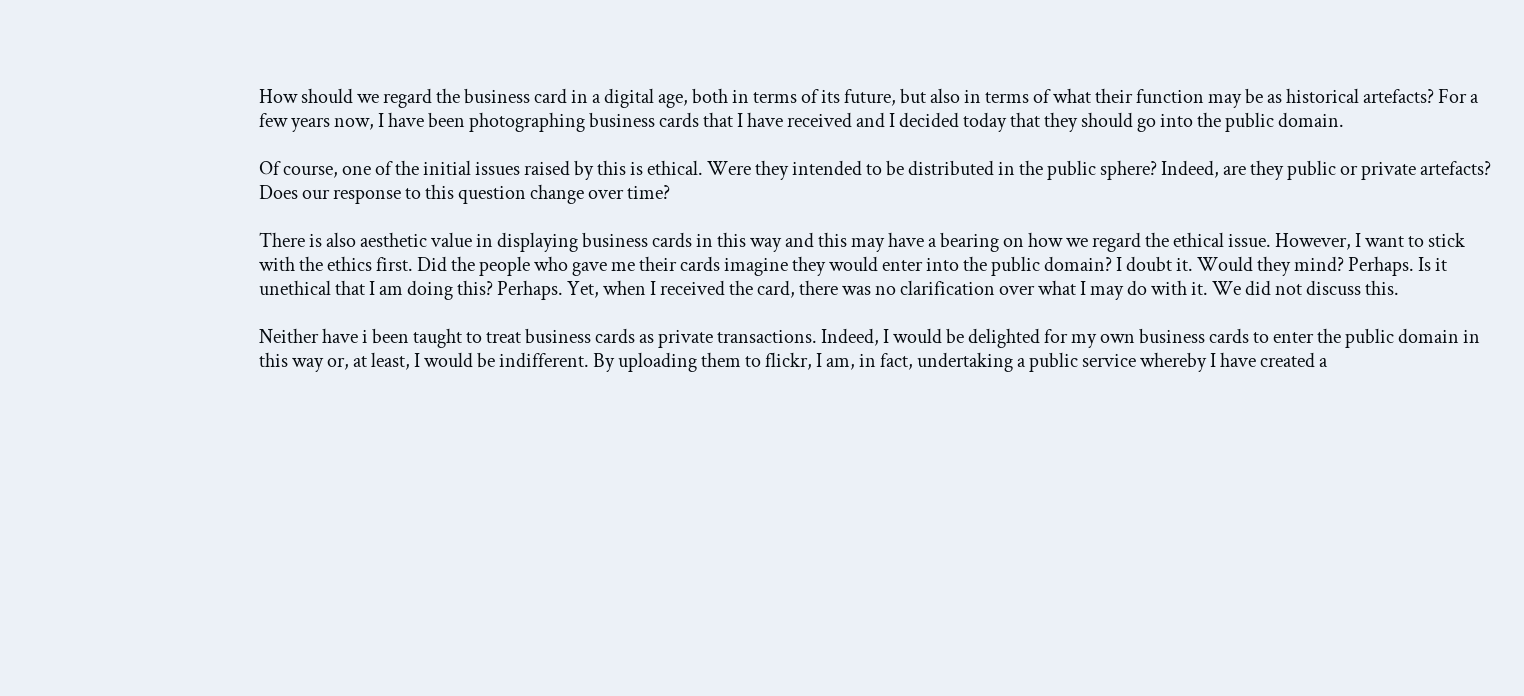How should we regard the business card in a digital age, both in terms of its future, but also in terms of what their function may be as historical artefacts? For a few years now, I have been photographing business cards that I have received and I decided today that they should go into the public domain.

Of course, one of the initial issues raised by this is ethical. Were they intended to be distributed in the public sphere? Indeed, are they public or private artefacts? Does our response to this question change over time?

There is also aesthetic value in displaying business cards in this way and this may have a bearing on how we regard the ethical issue. However, I want to stick with the ethics first. Did the people who gave me their cards imagine they would enter into the public domain? I doubt it. Would they mind? Perhaps. Is it unethical that I am doing this? Perhaps. Yet, when I received the card, there was no clarification over what I may do with it. We did not discuss this.

Neither have i been taught to treat business cards as private transactions. Indeed, I would be delighted for my own business cards to enter the public domain in this way or, at least, I would be indifferent. By uploading them to flickr, I am, in fact, undertaking a public service whereby I have created a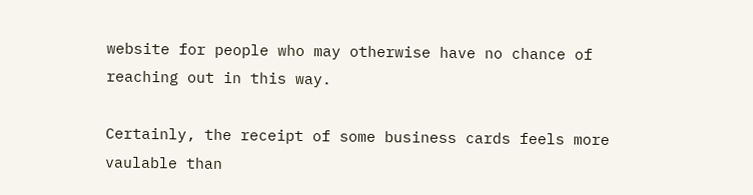website for people who may otherwise have no chance of reaching out in this way.

Certainly, the receipt of some business cards feels more vaulable than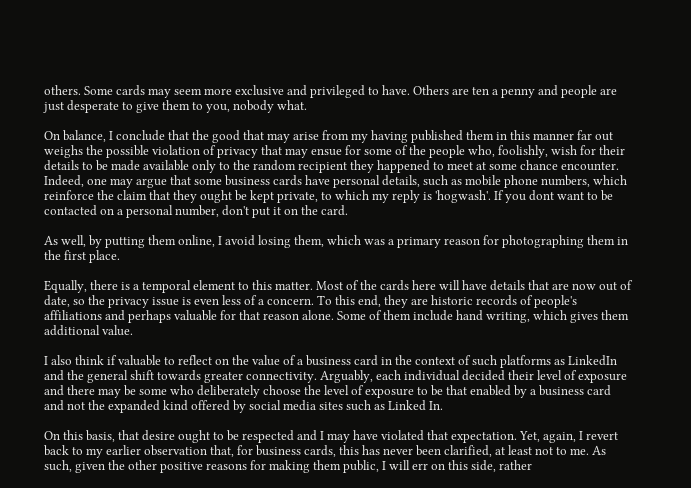others. Some cards may seem more exclusive and privileged to have. Others are ten a penny and people are just desperate to give them to you, nobody what.

On balance, I conclude that the good that may arise from my having published them in this manner far out weighs the possible violation of privacy that may ensue for some of the people who, foolishly, wish for their details to be made available only to the random recipient they happened to meet at some chance encounter. Indeed, one may argue that some business cards have personal details, such as mobile phone numbers, which reinforce the claim that they ought be kept private, to which my reply is 'hogwash'. If you dont want to be contacted on a personal number, don't put it on the card.

As well, by putting them online, I avoid losing them, which was a primary reason for photographing them in the first place.

Equally, there is a temporal element to this matter. Most of the cards here will have details that are now out of date, so the privacy issue is even less of a concern. To this end, they are historic records of people's affiliations and perhaps valuable for that reason alone. Some of them include hand writing, which gives them additional value.

I also think if valuable to reflect on the value of a business card in the context of such platforms as LinkedIn and the general shift towards greater connectivity. Arguably, each individual decided their level of exposure and there may be some who deliberately choose the level of exposure to be that enabled by a business card and not the expanded kind offered by social media sites such as Linked In.

On this basis, that desire ought to be respected and I may have violated that expectation. Yet, again, I revert back to my earlier observation that, for business cards, this has never been clarified, at least not to me. As such, given the other positive reasons for making them public, I will err on this side, rather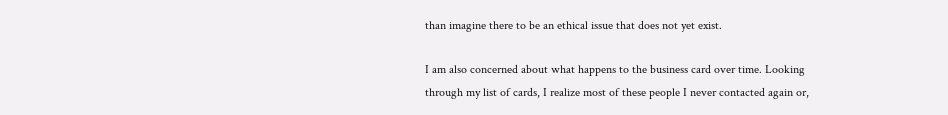than imagine there to be an ethical issue that does not yet exist.

I am also concerned about what happens to the business card over time. Looking through my list of cards, I realize most of these people I never contacted again or,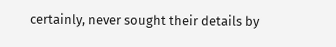certainly, never sought their details by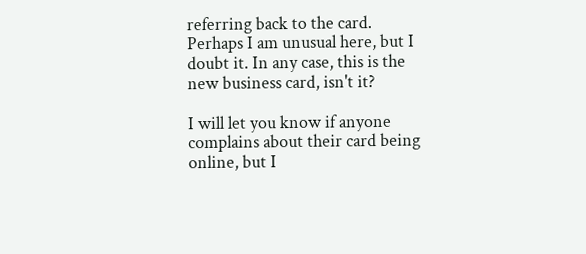referring back to the card. Perhaps I am unusual here, but I doubt it. In any case, this is the new business card, isn't it?

I will let you know if anyone complains about their card being online, but I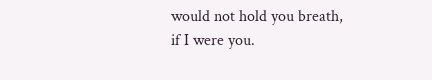would not hold you breath, if I were you.